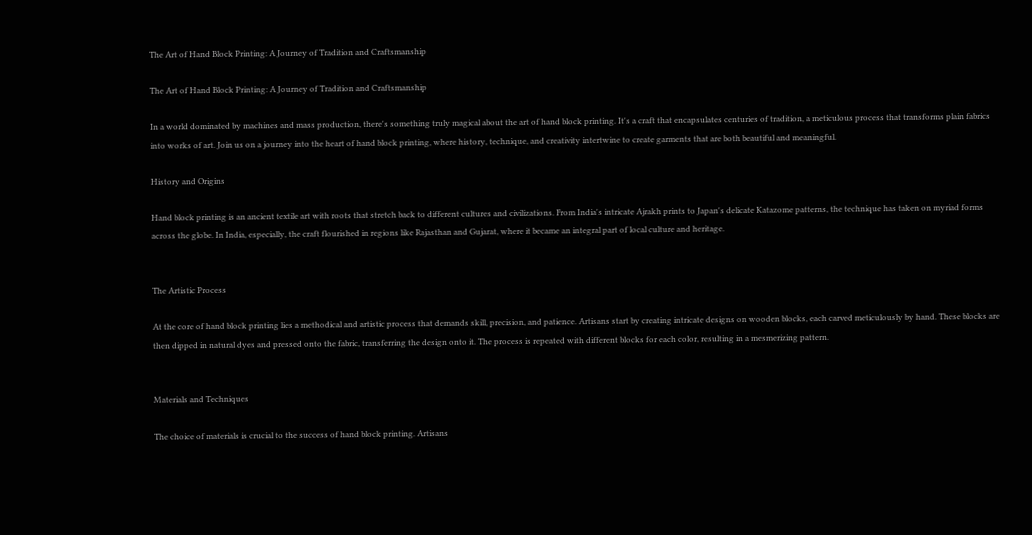The Art of Hand Block Printing: A Journey of Tradition and Craftsmanship

The Art of Hand Block Printing: A Journey of Tradition and Craftsmanship

In a world dominated by machines and mass production, there's something truly magical about the art of hand block printing. It's a craft that encapsulates centuries of tradition, a meticulous process that transforms plain fabrics into works of art. Join us on a journey into the heart of hand block printing, where history, technique, and creativity intertwine to create garments that are both beautiful and meaningful.

History and Origins

Hand block printing is an ancient textile art with roots that stretch back to different cultures and civilizations. From India's intricate Ajrakh prints to Japan's delicate Katazome patterns, the technique has taken on myriad forms across the globe. In India, especially, the craft flourished in regions like Rajasthan and Gujarat, where it became an integral part of local culture and heritage.


The Artistic Process

At the core of hand block printing lies a methodical and artistic process that demands skill, precision, and patience. Artisans start by creating intricate designs on wooden blocks, each carved meticulously by hand. These blocks are then dipped in natural dyes and pressed onto the fabric, transferring the design onto it. The process is repeated with different blocks for each color, resulting in a mesmerizing pattern.


Materials and Techniques

The choice of materials is crucial to the success of hand block printing. Artisans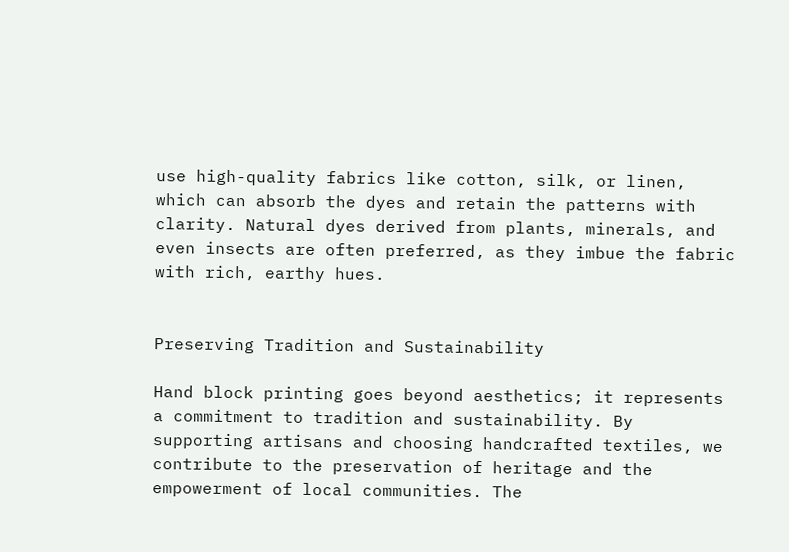use high-quality fabrics like cotton, silk, or linen, which can absorb the dyes and retain the patterns with clarity. Natural dyes derived from plants, minerals, and even insects are often preferred, as they imbue the fabric with rich, earthy hues.


Preserving Tradition and Sustainability

Hand block printing goes beyond aesthetics; it represents a commitment to tradition and sustainability. By supporting artisans and choosing handcrafted textiles, we contribute to the preservation of heritage and the empowerment of local communities. The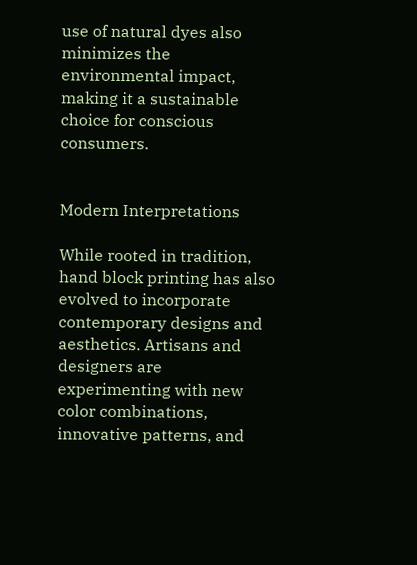use of natural dyes also minimizes the environmental impact, making it a sustainable choice for conscious consumers.


Modern Interpretations

While rooted in tradition, hand block printing has also evolved to incorporate contemporary designs and aesthetics. Artisans and designers are experimenting with new color combinations, innovative patterns, and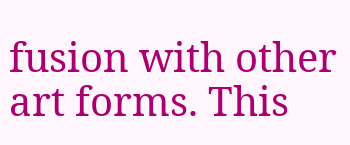fusion with other art forms. This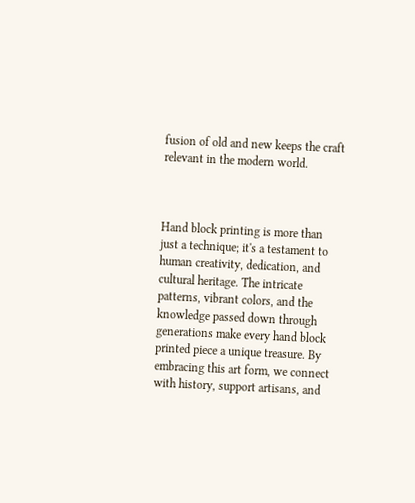fusion of old and new keeps the craft relevant in the modern world.



Hand block printing is more than just a technique; it's a testament to human creativity, dedication, and cultural heritage. The intricate patterns, vibrant colors, and the knowledge passed down through generations make every hand block printed piece a unique treasure. By embracing this art form, we connect with history, support artisans, and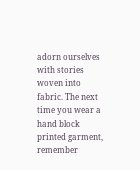adorn ourselves with stories woven into fabric. The next time you wear a hand block printed garment, remember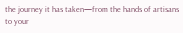the journey it has taken—from the hands of artisans to your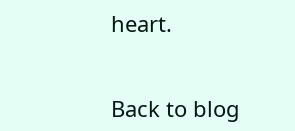heart.


Back to blog